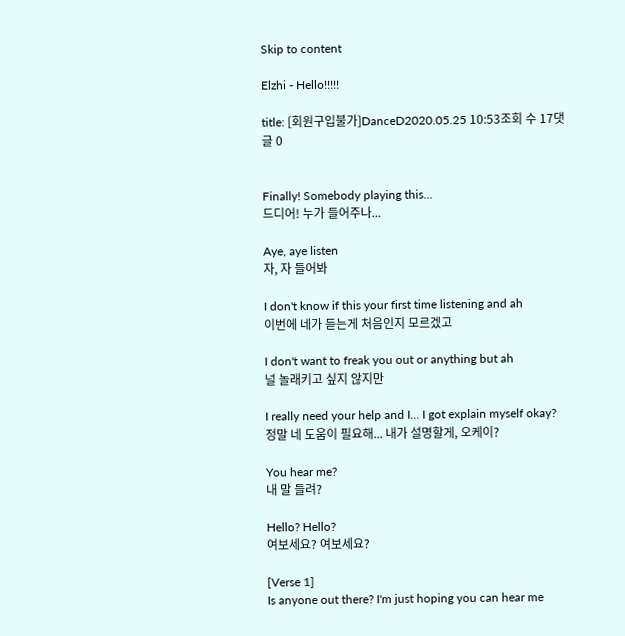Skip to content

Elzhi - Hello!!!!!

title: [회원구입불가]DanceD2020.05.25 10:53조회 수 17댓글 0


Finally! Somebody playing this...
드디어! 누가 들어주나...

Aye, aye listen
자, 자 들어봐

I don't know if this your first time listening and ah
이번에 네가 듣는게 처음인지 모르겠고

I don't want to freak you out or anything but ah
널 놀래키고 싶지 않지만

I really need your help and I... I got explain myself okay?
정말 네 도움이 필요해... 내가 설명할게, 오케이?

You hear me?
내 말 들려?

Hello? Hello?
여보세요? 여보세요?

[Verse 1]
Is anyone out there? I'm just hoping you can hear me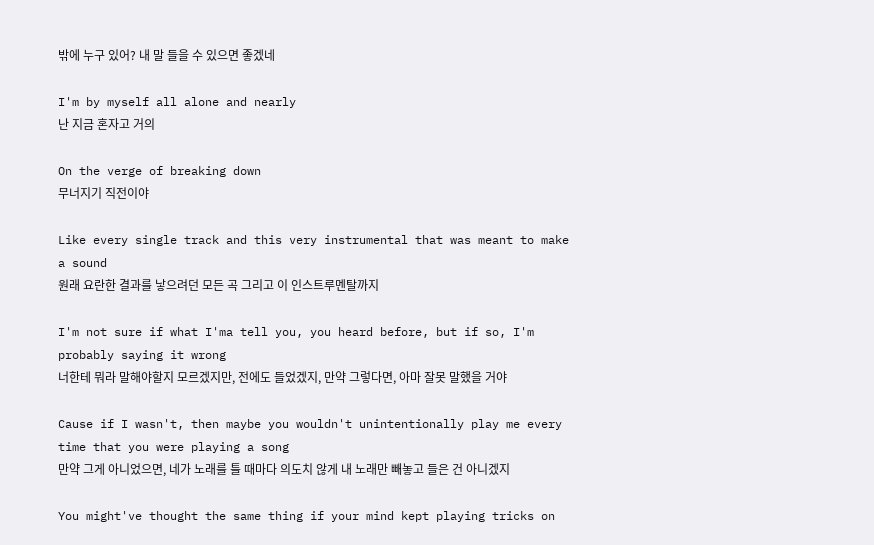밖에 누구 있어? 내 말 들을 수 있으면 좋겠네

I'm by myself all alone and nearly
난 지금 혼자고 거의

On the verge of breaking down
무너지기 직전이야

Like every single track and this very instrumental that was meant to make a sound
원래 요란한 결과를 낳으려던 모든 곡 그리고 이 인스트루멘탈까지

I'm not sure if what I'ma tell you, you heard before, but if so, I'm probably saying it wrong
너한테 뭐라 말해야할지 모르겠지만, 전에도 들었겠지, 만약 그렇다면, 아마 잘못 말했을 거야

Cause if I wasn't, then maybe you wouldn't unintentionally play me every time that you were playing a song
만약 그게 아니었으면, 네가 노래를 틀 때마다 의도치 않게 내 노래만 빼놓고 들은 건 아니겠지

You might've thought the same thing if your mind kept playing tricks on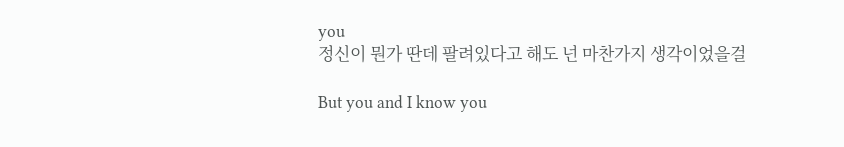you
정신이 뭔가 딴데 팔려있다고 해도 넌 마찬가지 생각이었을걸

But you and I know you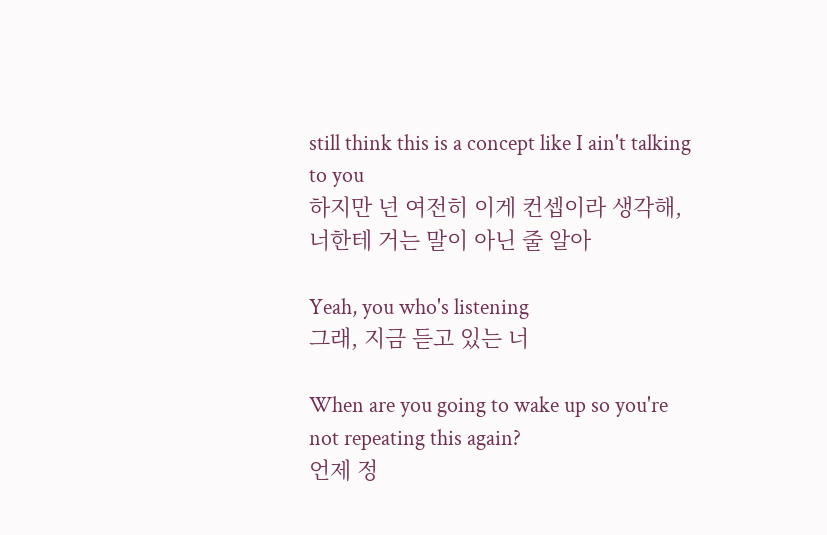still think this is a concept like I ain't talking to you
하지만 넌 여전히 이게 컨셉이라 생각해, 너한테 거는 말이 아닌 줄 알아

Yeah, you who's listening
그래, 지금 듣고 있는 너

When are you going to wake up so you're not repeating this again?
언제 정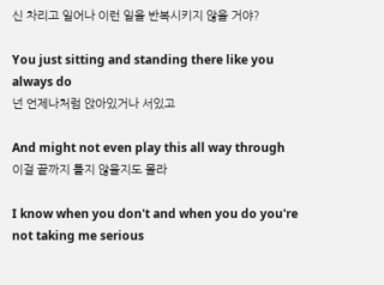신 차리고 일어나 이런 일을 반복시키지 않을 거야?

You just sitting and standing there like you always do
넌 언제나처럼 앉아있거나 서있고

And might not even play this all way through
이걸 끝까지 틀지 않을지도 몰라

I know when you don't and when you do you're not taking me serious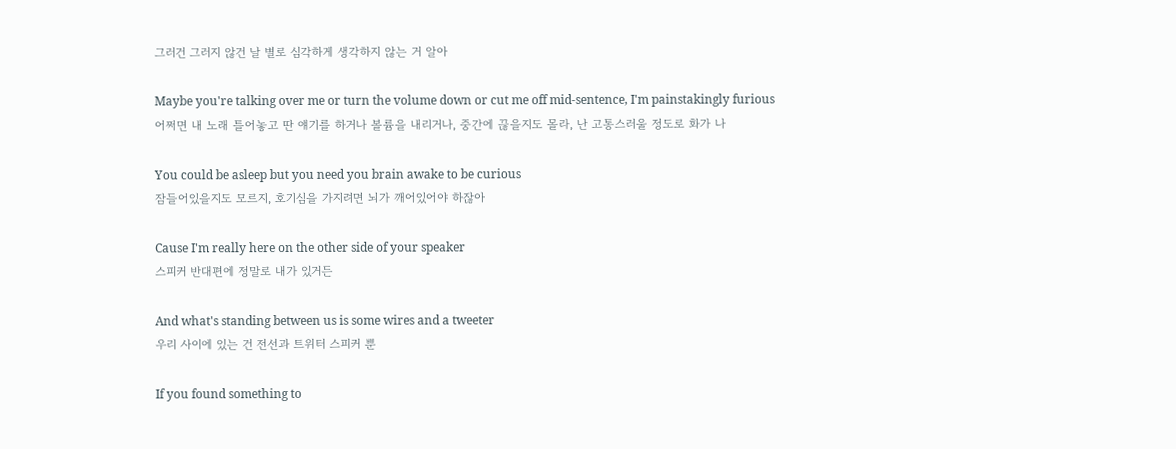그러건 그러지 않건 날 별로 심각하게 생각하지 않는 거 알아

Maybe you're talking over me or turn the volume down or cut me off mid-sentence, I'm painstakingly furious
어쩌면 내 노래 틀어놓고 딴 얘기를 하거나 볼륨을 내리거나, 중간에 끊을지도 몰라, 난 고통스러울 정도로 화가 나

You could be asleep but you need you brain awake to be curious
잠들어있을지도 모르지, 호기심을 가지려면 뇌가 깨어있어야 하잖아

Cause I'm really here on the other side of your speaker
스피커 반대편에 정말로 내가 있거든

And what's standing between us is some wires and a tweeter
우리 사이에 있는 건 전선과 트위터 스피커 뿐

If you found something to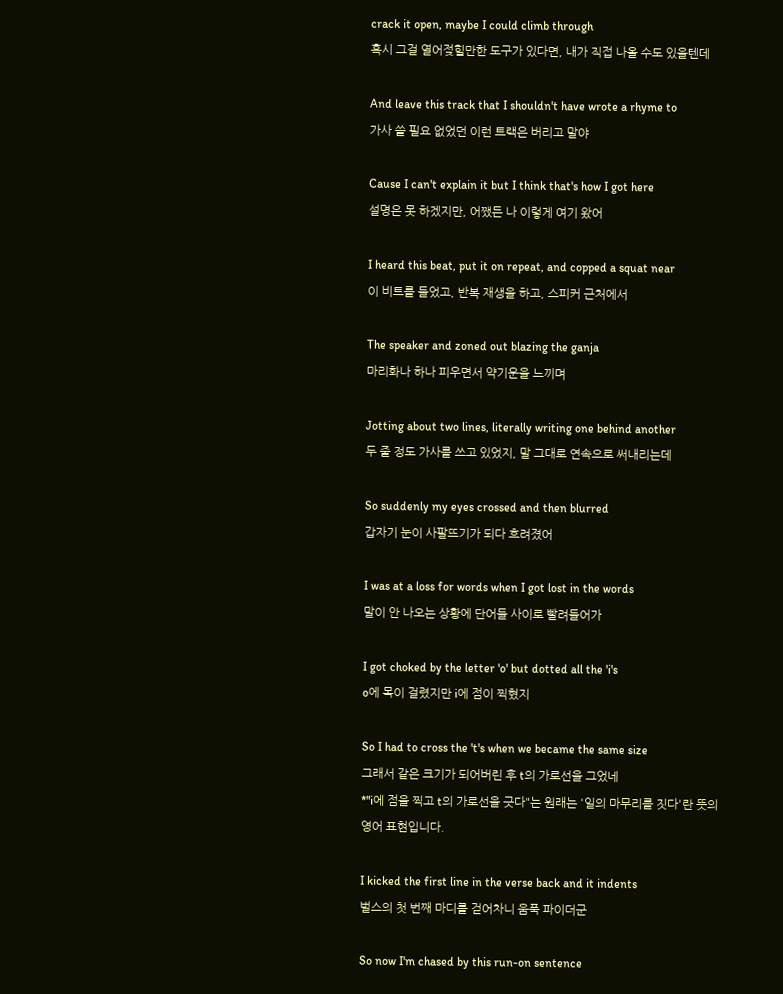crack it open, maybe I could climb through
혹시 그걸 열어젖힐만한 도구가 있다면, 내가 직접 나올 수도 있을텐데

And leave this track that I shouldn't have wrote a rhyme to
가사 쓸 필요 없었던 이런 트랙은 버리고 말야

Cause I can't explain it but I think that's how I got here
설명은 못 하겠지만, 어쨌든 나 이렇게 여기 왔어

I heard this beat, put it on repeat, and copped a squat near
이 비트를 들었고, 반복 재생을 하고, 스피커 근처에서

The speaker and zoned out blazing the ganja
마리화나 하나 피우면서 약기운을 느끼며

Jotting about two lines, literally writing one behind another
두 줄 정도 가사를 쓰고 있었지, 말 그대로 연속으로 써내리는데

So suddenly my eyes crossed and then blurred
갑자기 눈이 사팔뜨기가 되다 흐려졌어

I was at a loss for words when I got lost in the words
말이 안 나오는 상황에 단어들 사이로 빨려들어가

I got choked by the letter 'o' but dotted all the 'i's
o에 목이 걸렸지만 i에 점이 찍혔지

So I had to cross the 't's when we became the same size
그래서 같은 크기가 되어버린 후 t의 가로선을 그었네
*"i에 점을 찍고 t의 가로선을 긋다"는 원래는 '일의 마무리를 짓다'란 뜻의 영어 표현입니다.

I kicked the first line in the verse back and it indents
벌스의 첫 번째 마디를 걷어차니 움푹 파이더군

So now I'm chased by this run-on sentence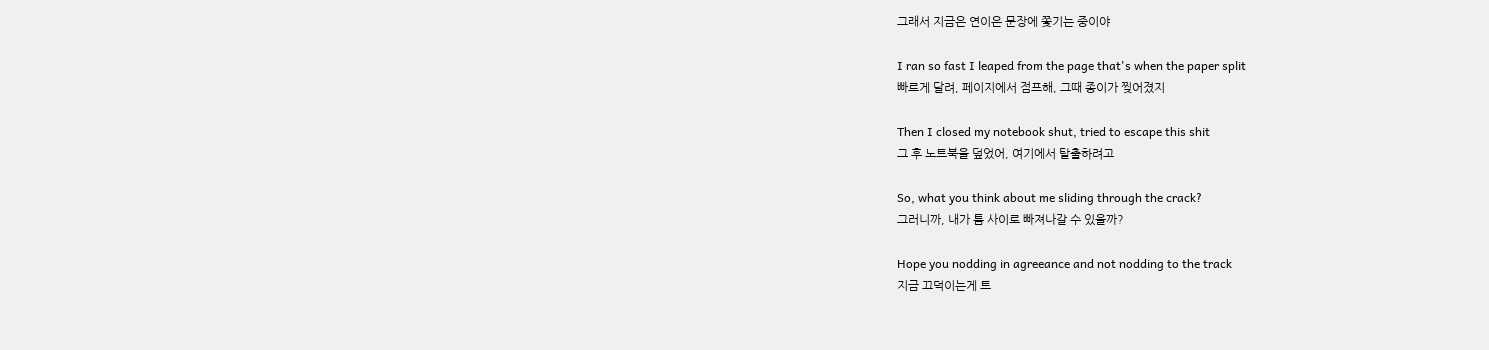그래서 지금은 연이은 문장에 쫓기는 중이야

I ran so fast I leaped from the page that's when the paper split
빠르게 달려, 페이지에서 점프해, 그때 종이가 찢어졌지

Then I closed my notebook shut, tried to escape this shit
그 후 노트북을 덮었어, 여기에서 탈출하려고

So, what you think about me sliding through the crack?
그러니까, 내가 틈 사이로 빠져나갈 수 있을까?

Hope you nodding in agreeance and not nodding to the track
지금 끄덕이는게 트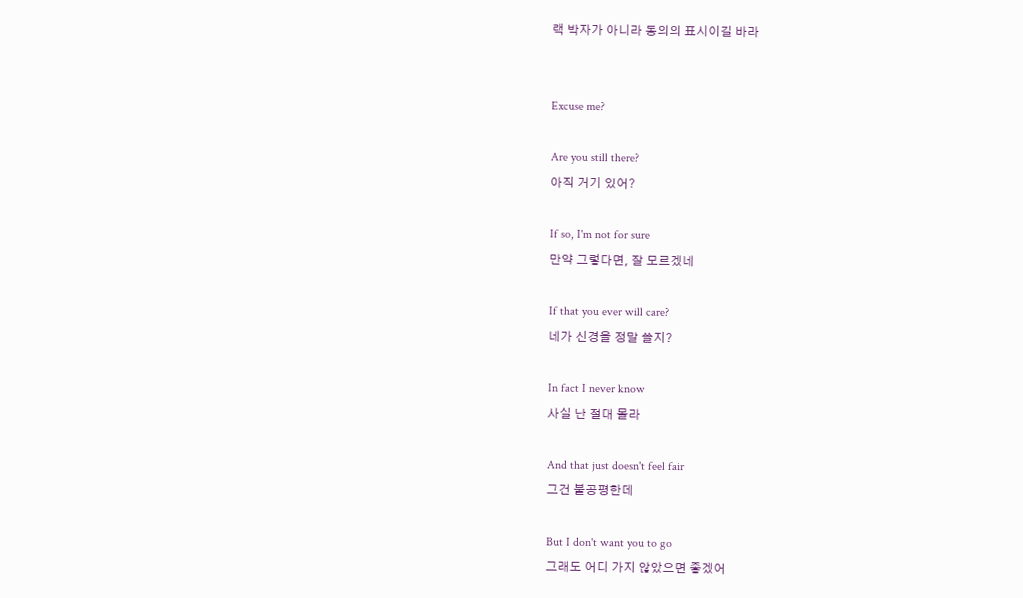랙 박자가 아니라 동의의 표시이길 바라


Excuse me?

Are you still there?
아직 거기 있어?

If so, I'm not for sure
만약 그렇다면, 잘 모르겠네

If that you ever will care?
네가 신경을 정말 쓸지?

In fact I never know
사실 난 절대 몰라

And that just doesn't feel fair
그건 불공평한데

But I don't want you to go
그래도 어디 가지 않았으면 좋겠어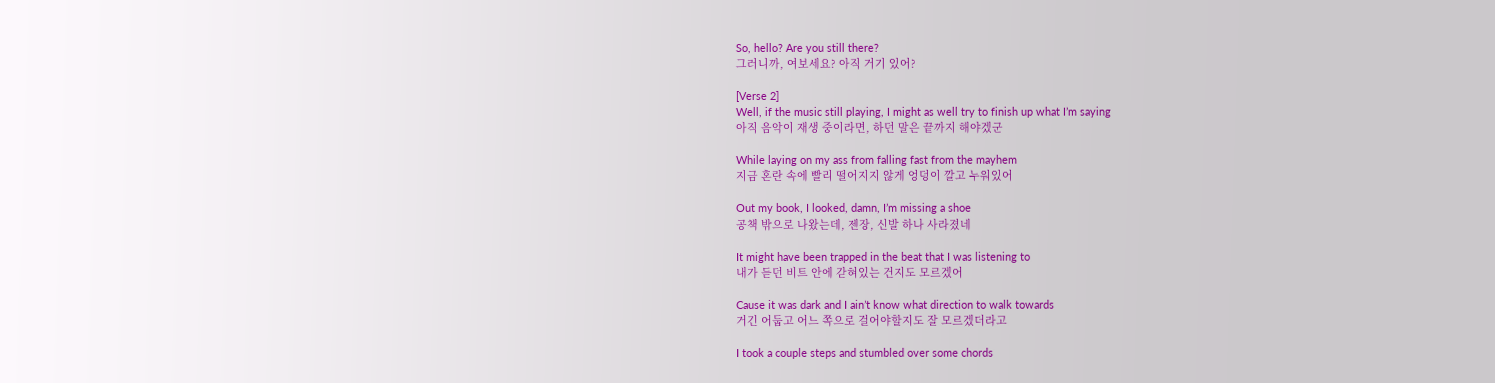So, hello? Are you still there?
그러니까, 여보세요? 아직 거기 있어?

[Verse 2]
Well, if the music still playing, I might as well try to finish up what I’m saying
아직 음악이 재생 중이라면, 하던 말은 끝까지 해야겠군

While laying on my ass from falling fast from the mayhem
지금 혼란 속에 빨리 떨어지지 않게 엉덩이 깔고 누워있어

Out my book, I looked, damn, I’m missing a shoe
공책 밖으로 나왔는데, 젠장, 신발 하나 사라졌네

It might have been trapped in the beat that I was listening to
내가 듣던 비트 안에 갇혀있는 건지도 모르겠어

Cause it was dark and I ain’t know what direction to walk towards
거긴 어둡고 어느 쪽으로 걸어야할지도 잘 모르겠더라고

I took a couple steps and stumbled over some chords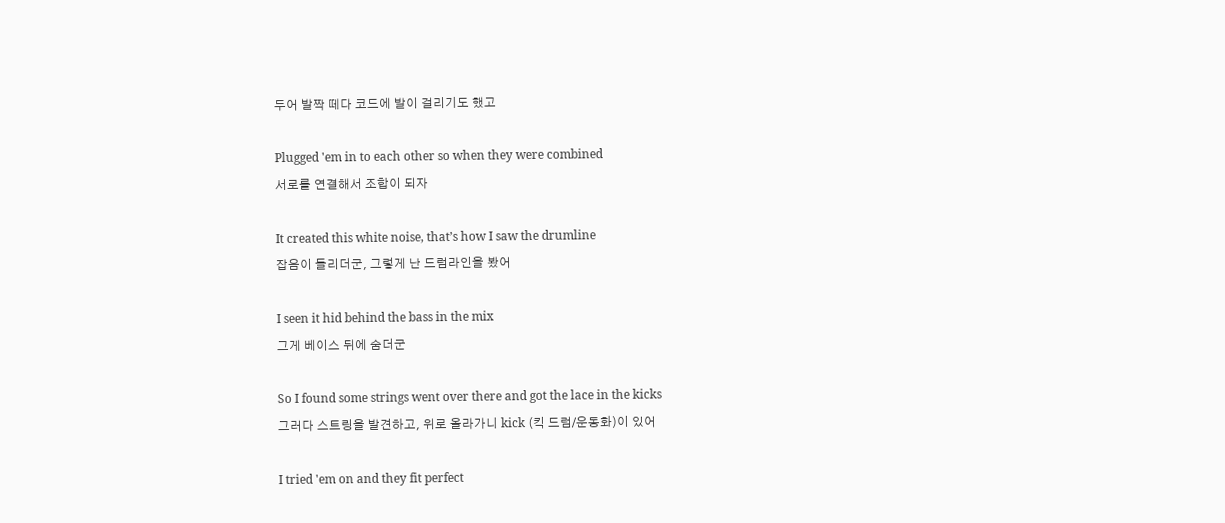두어 발짝 떼다 코드에 발이 걸리기도 했고

Plugged 'em in to each other so when they were combined
서로를 연결해서 조합이 되자

It created this white noise, that’s how I saw the drumline
잡음이 들리더군, 그렇게 난 드럼라인을 봤어

I seen it hid behind the bass in the mix
그게 베이스 뒤에 숨더군

So I found some strings went over there and got the lace in the kicks
그러다 스트링을 발견하고, 위로 올라가니 kick (킥 드럼/운동화)이 있어

I tried 'em on and they fit perfect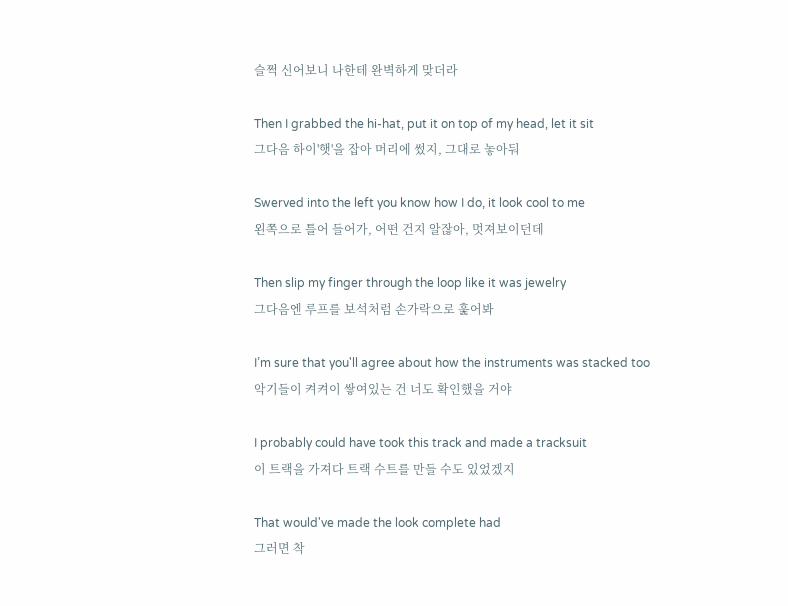슬쩍 신어보니 나한테 완벽하게 맞더라

Then I grabbed the hi-hat, put it on top of my head, let it sit
그다음 하이'햇'을 잡아 머리에 썼지, 그대로 놓아둬

Swerved into the left you know how I do, it look cool to me
왼쪽으로 틀어 들어가, 어떤 건지 알잖아, 멋져보이던데

Then slip my finger through the loop like it was jewelry
그다음엔 루프를 보석처럼 손가락으로 훑어봐

I’m sure that you'll agree about how the instruments was stacked too
악기들이 켜켜이 쌓여있는 건 너도 확인했을 거야

I probably could have took this track and made a tracksuit
이 트랙을 가져다 트랙 수트를 만들 수도 있었겠지

That would've made the look complete had
그러면 착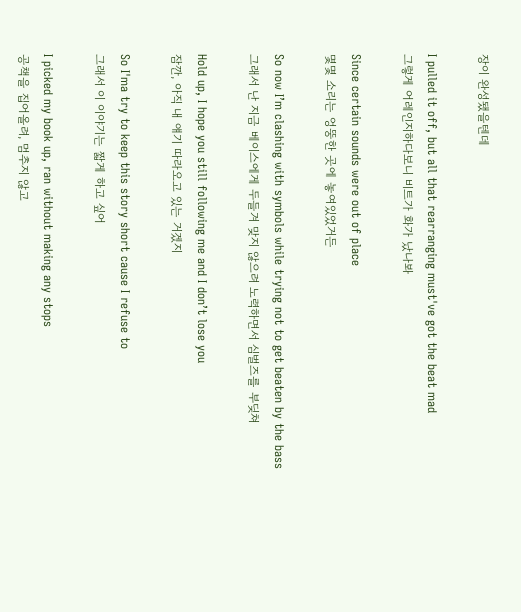장이 완성됐을텐데

I pulled it off, but all that rearranging must've got the beat mad
그렇게 어레인지하다보니 비트가 화가 났나봐

Since certain sounds were out of place
몇몇 소리는 엉뚱한 곳에 놓여있었거든

So now I’m clashing with symbols while trying not to get beaten by the bass
그래서 난 지금 베이스에게 두들겨 맞지 않으려 노력하면서 심벌즈를 부딪쳐

Hold up, I hope you still following me and I don’t lose you
잠깐, 아직 내 얘기 따라오고 있는 거겠지

So I'ma try to keep this story short cause I refuse to
그래서 이 이야기는 짧게 하고 싶어

I picked my book up, ran without making any stops
공책을 집어올려, 멈추지 않고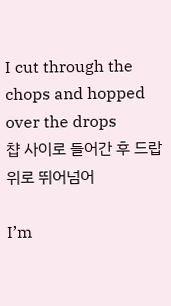I cut through the chops and hopped over the drops
챱 사이로 들어간 후 드랍 위로 뛰어넘어

I’m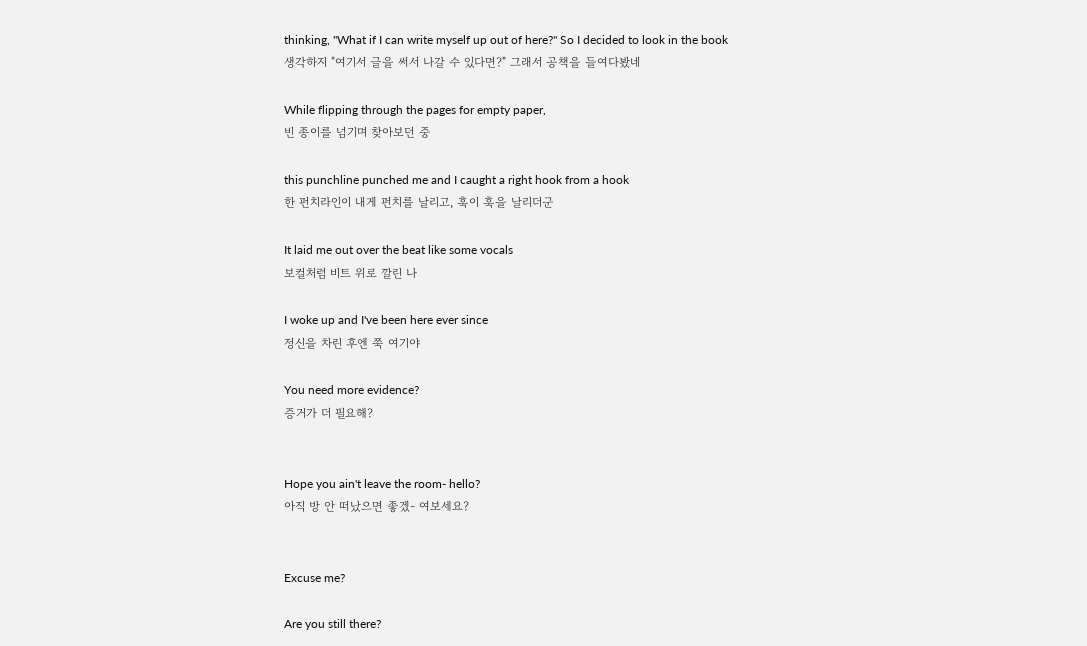thinking, "What if I can write myself up out of here?" So I decided to look in the book
생각하지 "여기서 글을 써서 나갈 수 있다면?" 그래서 공책을 들여다봤네

While flipping through the pages for empty paper,
빈 종이를 넘기며 찾아보던 중

this punchline punched me and I caught a right hook from a hook
한 펀치라인이 내게 펀치를 날리고, 훅이 훅을 날리더군

It laid me out over the beat like some vocals
보컬처럼 비트 위로 깔린 나

I woke up and I've been here ever since
정신을 차린 후엔 쭉 여기야

You need more evidence?
증거가 더 필요해?


Hope you ain't leave the room- hello?
아직 방 안 떠났으면 좋겠- 여보세요?


Excuse me?

Are you still there?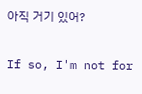아직 거기 있어?

If so, I'm not for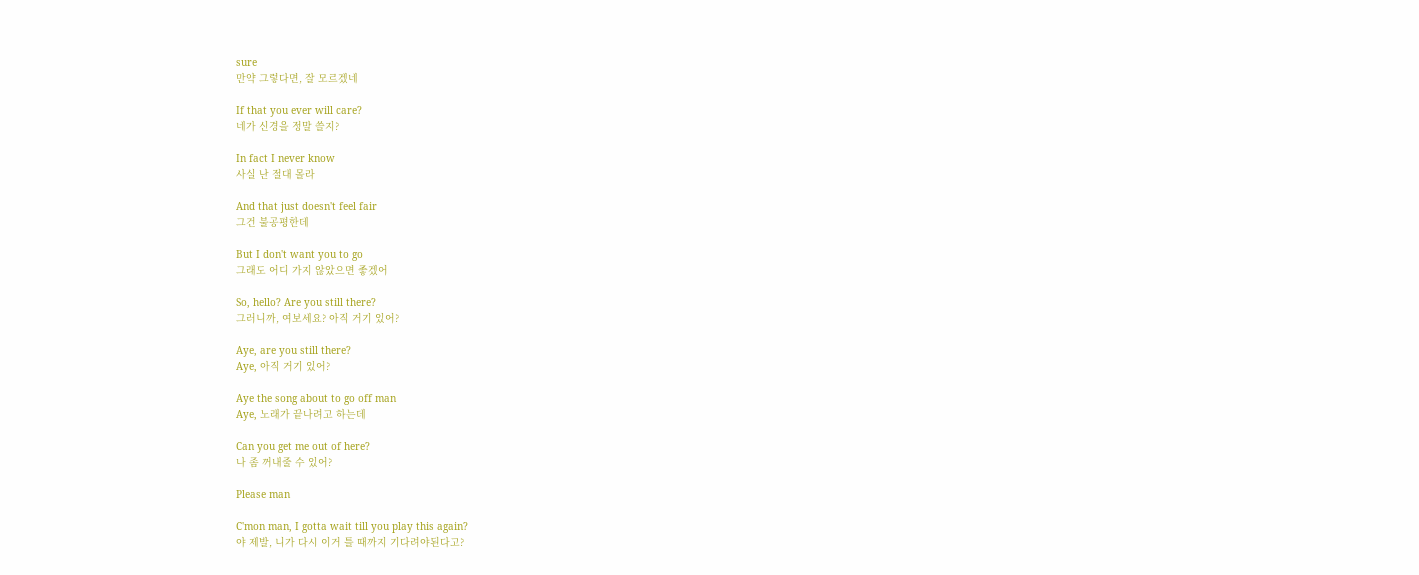sure
만약 그렇다면, 잘 모르겠네

If that you ever will care?
네가 신경을 정말 쓸지?

In fact I never know
사실 난 절대 몰라

And that just doesn't feel fair
그건 불공평한데

But I don't want you to go
그래도 어디 가지 않았으면 좋겠어

So, hello? Are you still there?
그러니까, 여보세요? 아직 거기 있어?

Aye, are you still there?
Aye, 아직 거기 있어?

Aye the song about to go off man
Aye, 노래가 끝나려고 하는데

Can you get me out of here?
나 좀 꺼내줄 수 있어?

Please man

C'mon man, I gotta wait till you play this again?
야 제발, 니가 다시 이거 틀 때까지 기다려야된다고?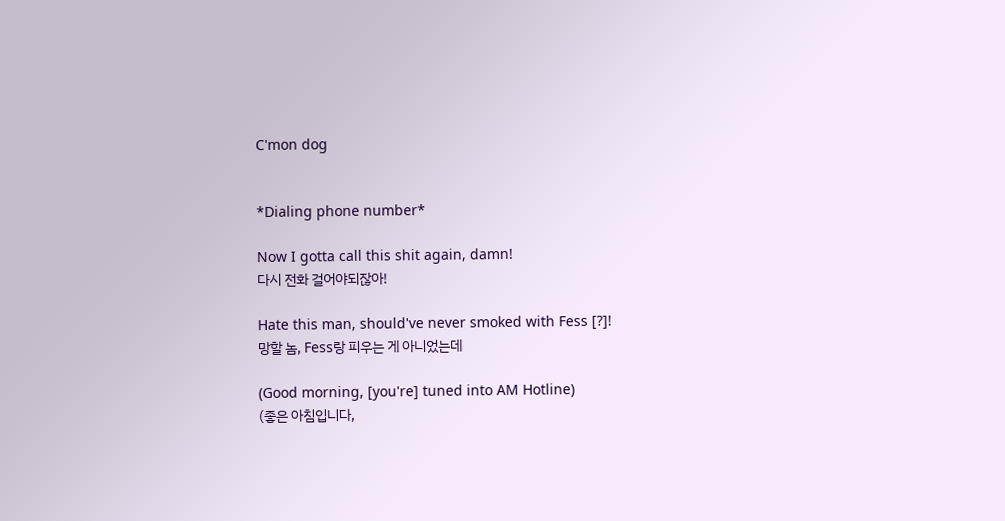C'mon dog


*Dialing phone number*

Now I gotta call this shit again, damn!
다시 전화 걸어야되잖아!

Hate this man, should've never smoked with Fess [?]!
망할 놈, Fess랑 피우는 게 아니었는데

(Good morning, [you're] tuned into AM Hotline)
(좋은 아침입니다,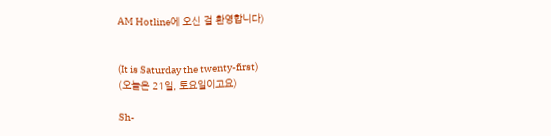AM Hotline에 오신 걸 환영합니다)


(It is Saturday the twenty-first)
(오늘은 21일, 토요일이고요)

Sh-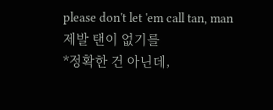please don't let 'em call tan, man
제발 탠이 없기를
*정확한 건 아닌데,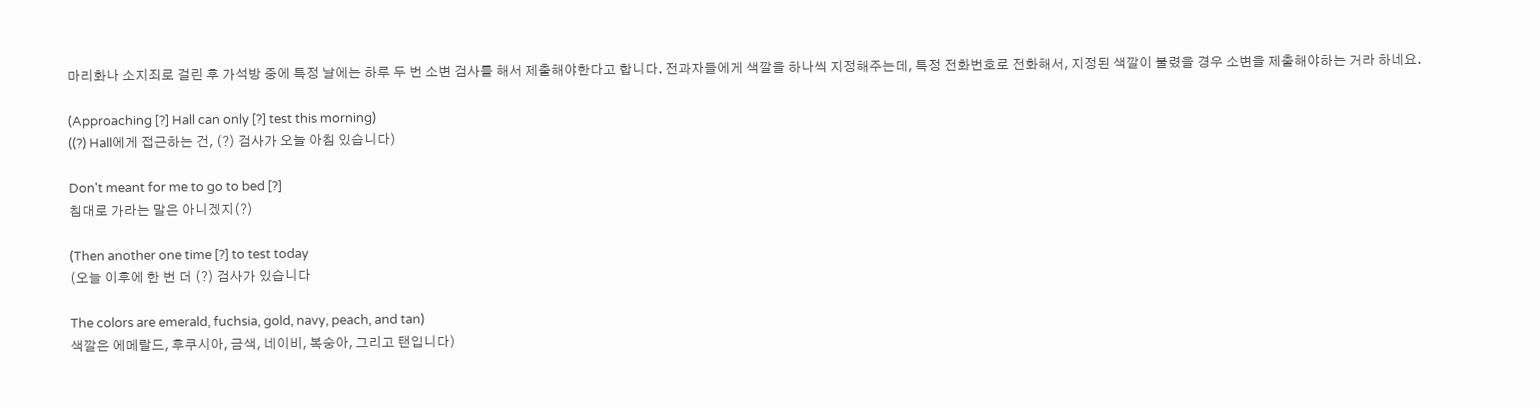마리화나 소지죄로 걸린 후 가석방 중에 특정 날에는 하루 두 번 소변 검사를 해서 제출해야한다고 합니다. 전과자들에게 색깔을 하나씩 지정해주는데, 특정 전화번호로 전화해서, 지정된 색깔이 불렸을 경우 소변을 제출해야하는 거라 하네요.

(Approaching [?] Hall can only [?] test this morning)
((?) Hall에게 접근하는 건, (?) 검사가 오늘 아침 있습니다)

Don't meant for me to go to bed [?]
침대로 가라는 말은 아니겠지(?)

(Then another one time [?] to test today
(오늘 이후에 한 번 더 (?) 검사가 있습니다

The colors are emerald, fuchsia, gold, navy, peach, and tan)
색깔은 에메랄드, 후쿠시아, 금색, 네이비, 복숭아, 그리고 탠입니다)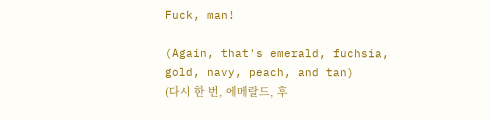Fuck, man!

(Again, that's emerald, fuchsia, gold, navy, peach, and tan)
(다시 한 번, 에메랄드, 후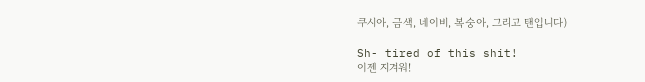쿠시아, 금색, 네이비, 복숭아, 그리고 탠입니다)

Sh- tired of this shit!
이젠 지겨워!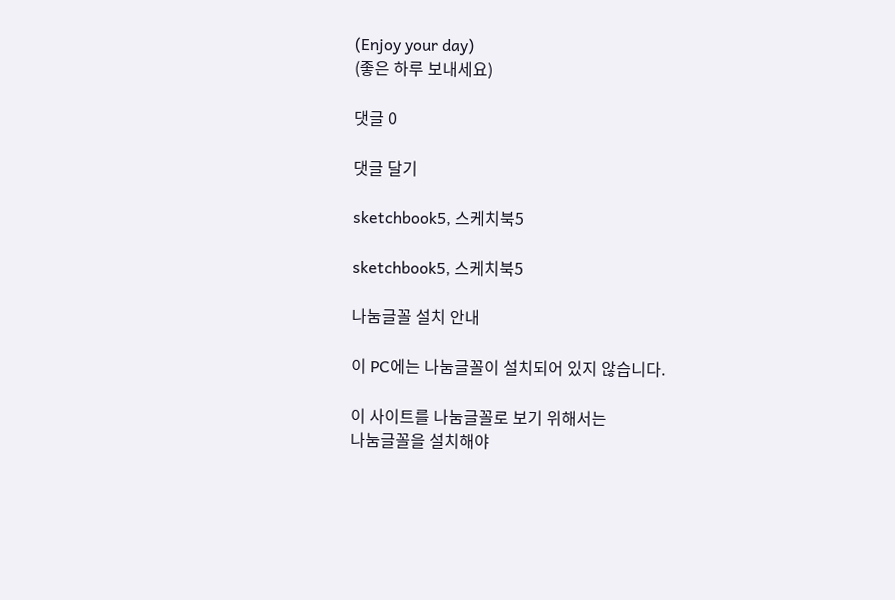(Enjoy your day)
(좋은 하루 보내세요)

댓글 0

댓글 달기

sketchbook5, 스케치북5

sketchbook5, 스케치북5

나눔글꼴 설치 안내

이 PC에는 나눔글꼴이 설치되어 있지 않습니다.

이 사이트를 나눔글꼴로 보기 위해서는
나눔글꼴을 설치해야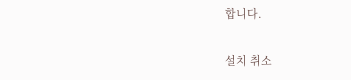합니다.

설치 취소